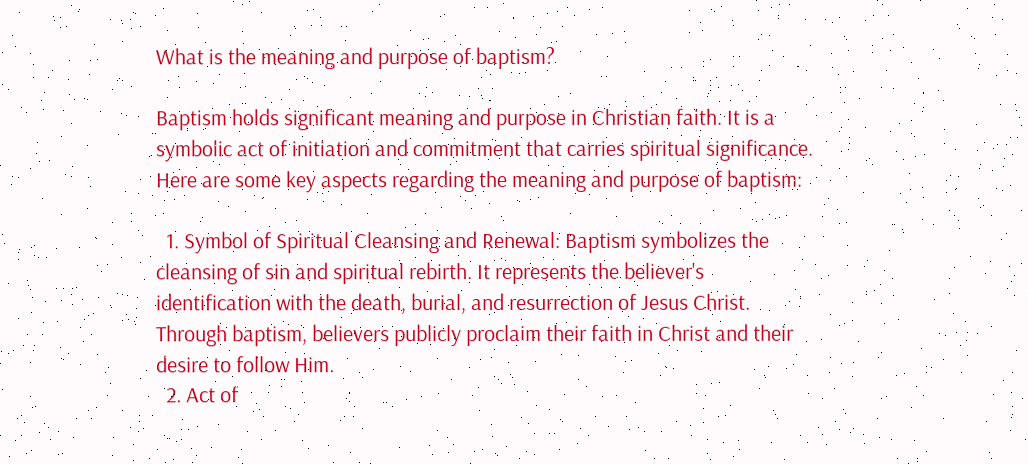What is the meaning and purpose of baptism?

Baptism holds significant meaning and purpose in Christian faith. It is a symbolic act of initiation and commitment that carries spiritual significance. Here are some key aspects regarding the meaning and purpose of baptism:

  1. Symbol of Spiritual Cleansing and Renewal: Baptism symbolizes the cleansing of sin and spiritual rebirth. It represents the believer's identification with the death, burial, and resurrection of Jesus Christ. Through baptism, believers publicly proclaim their faith in Christ and their desire to follow Him.
  2. Act of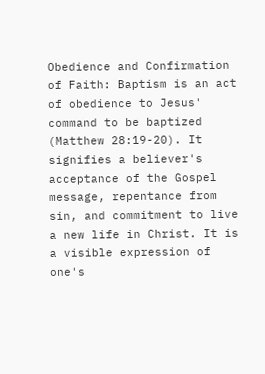Obedience and Confirmation of Faith: Baptism is an act of obedience to Jesus' command to be baptized (Matthew 28:19-20). It signifies a believer's acceptance of the Gospel message, repentance from sin, and commitment to live a new life in Christ. It is a visible expression of one's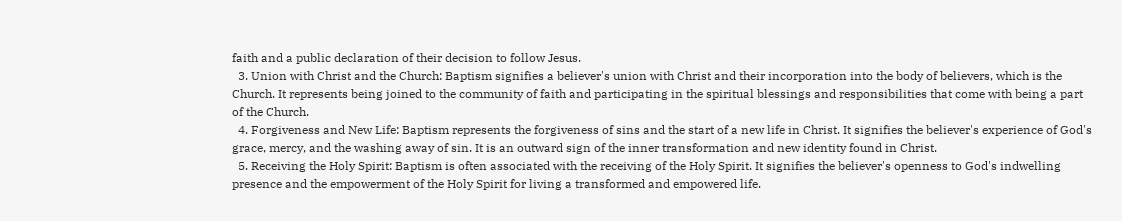faith and a public declaration of their decision to follow Jesus.
  3. Union with Christ and the Church: Baptism signifies a believer's union with Christ and their incorporation into the body of believers, which is the Church. It represents being joined to the community of faith and participating in the spiritual blessings and responsibilities that come with being a part of the Church.
  4. Forgiveness and New Life: Baptism represents the forgiveness of sins and the start of a new life in Christ. It signifies the believer's experience of God's grace, mercy, and the washing away of sin. It is an outward sign of the inner transformation and new identity found in Christ.
  5. Receiving the Holy Spirit: Baptism is often associated with the receiving of the Holy Spirit. It signifies the believer's openness to God's indwelling presence and the empowerment of the Holy Spirit for living a transformed and empowered life.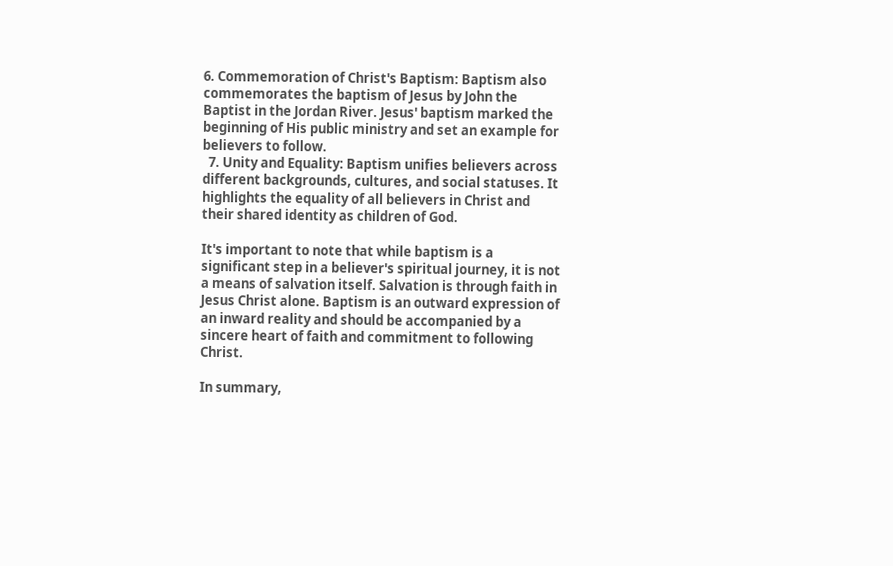6. Commemoration of Christ's Baptism: Baptism also commemorates the baptism of Jesus by John the Baptist in the Jordan River. Jesus' baptism marked the beginning of His public ministry and set an example for believers to follow.
  7. Unity and Equality: Baptism unifies believers across different backgrounds, cultures, and social statuses. It highlights the equality of all believers in Christ and their shared identity as children of God.

It's important to note that while baptism is a significant step in a believer's spiritual journey, it is not a means of salvation itself. Salvation is through faith in Jesus Christ alone. Baptism is an outward expression of an inward reality and should be accompanied by a sincere heart of faith and commitment to following Christ.

In summary,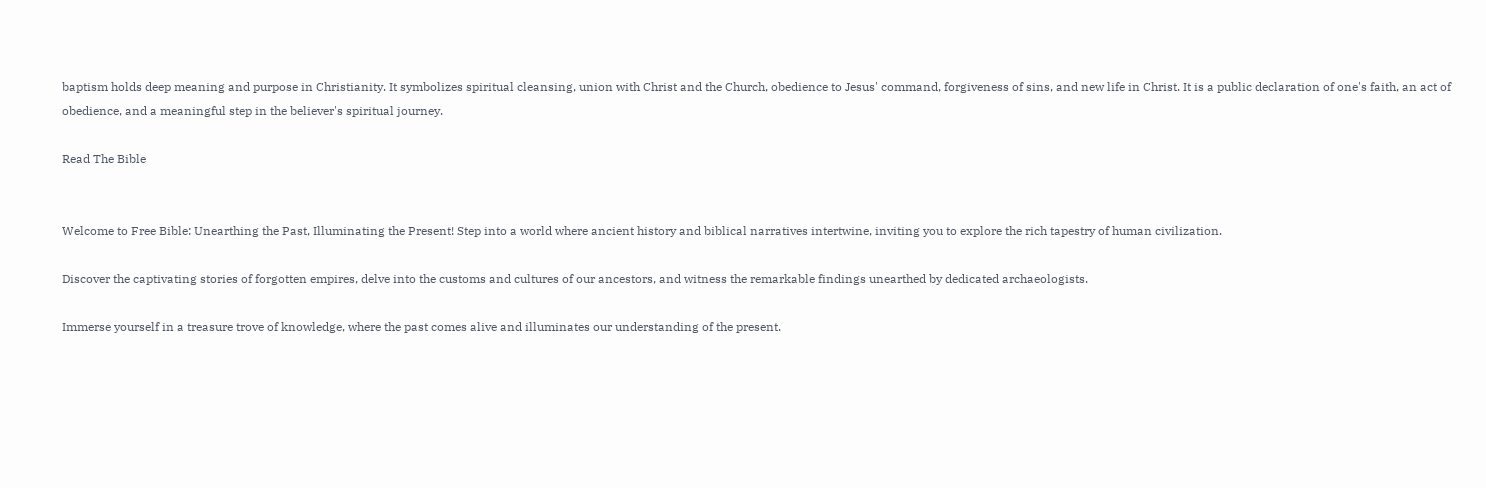baptism holds deep meaning and purpose in Christianity. It symbolizes spiritual cleansing, union with Christ and the Church, obedience to Jesus' command, forgiveness of sins, and new life in Christ. It is a public declaration of one's faith, an act of obedience, and a meaningful step in the believer's spiritual journey.

Read The Bible


Welcome to Free Bible: Unearthing the Past, Illuminating the Present! Step into a world where ancient history and biblical narratives intertwine, inviting you to explore the rich tapestry of human civilization.

Discover the captivating stories of forgotten empires, delve into the customs and cultures of our ancestors, and witness the remarkable findings unearthed by dedicated archaeologists.

Immerse yourself in a treasure trove of knowledge, where the past comes alive and illuminates our understanding of the present.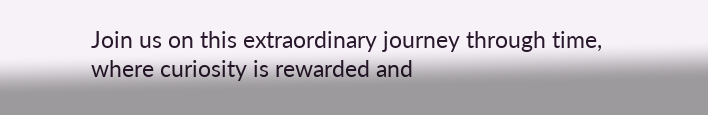Join us on this extraordinary journey through time, where curiosity is rewarded and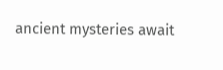ancient mysteries await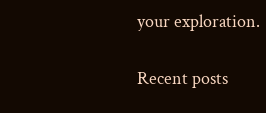your exploration.

Recent posts